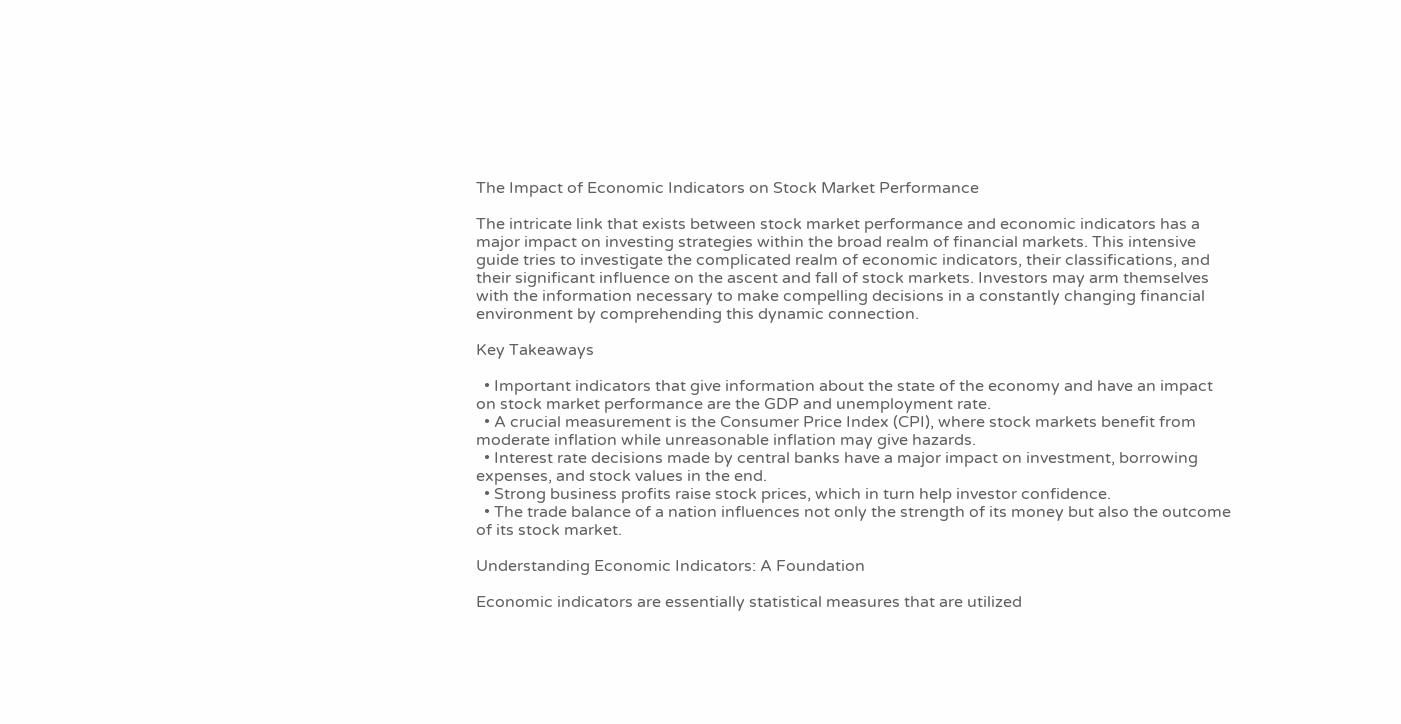The Impact of Economic Indicators on Stock Market Performance

The intricate link that exists between stock market performance and economic indicators has a major impact on investing strategies within the broad realm of financial markets. This intensive guide tries to investigate the complicated realm of economic indicators, their classifications, and their significant influence on the ascent and fall of stock markets. Investors may arm themselves with the information necessary to make compelling decisions in a constantly changing financial environment by comprehending this dynamic connection.

Key Takeaways

  • Important indicators that give information about the state of the economy and have an impact on stock market performance are the GDP and unemployment rate.
  • A crucial measurement is the Consumer Price Index (CPI), where stock markets benefit from moderate inflation while unreasonable inflation may give hazards.
  • Interest rate decisions made by central banks have a major impact on investment, borrowing expenses, and stock values in the end.
  • Strong business profits raise stock prices, which in turn help investor confidence.
  • The trade balance of a nation influences not only the strength of its money but also the outcome of its stock market.

Understanding Economic Indicators: A Foundation

Economic indicators are essentially statistical measures that are utilized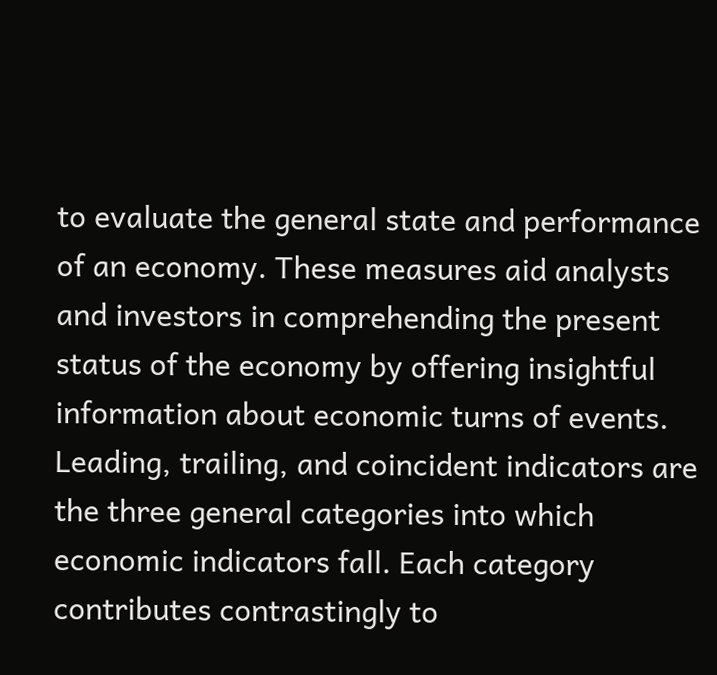to evaluate the general state and performance of an economy. These measures aid analysts and investors in comprehending the present status of the economy by offering insightful information about economic turns of events. Leading, trailing, and coincident indicators are the three general categories into which economic indicators fall. Each category contributes contrastingly to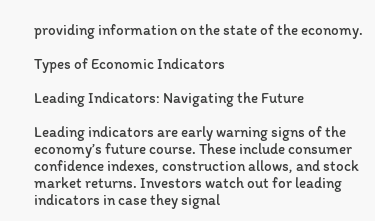providing information on the state of the economy.

Types of Economic Indicators

Leading Indicators: Navigating the Future

Leading indicators are early warning signs of the economy’s future course. These include consumer confidence indexes, construction allows, and stock market returns. Investors watch out for leading indicators in case they signal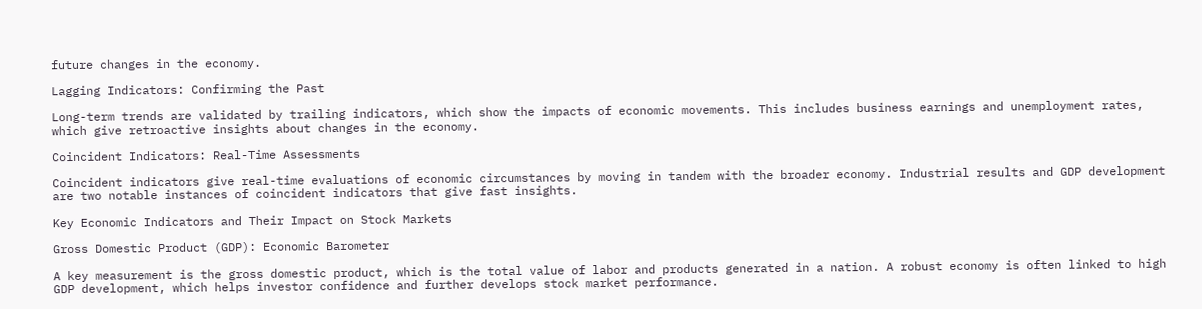future changes in the economy.

Lagging Indicators: Confirming the Past

Long-term trends are validated by trailing indicators, which show the impacts of economic movements. This includes business earnings and unemployment rates, which give retroactive insights about changes in the economy.

Coincident Indicators: Real-Time Assessments

Coincident indicators give real-time evaluations of economic circumstances by moving in tandem with the broader economy. Industrial results and GDP development are two notable instances of coincident indicators that give fast insights.

Key Economic Indicators and Their Impact on Stock Markets

Gross Domestic Product (GDP): Economic Barometer

A key measurement is the gross domestic product, which is the total value of labor and products generated in a nation. A robust economy is often linked to high GDP development, which helps investor confidence and further develops stock market performance.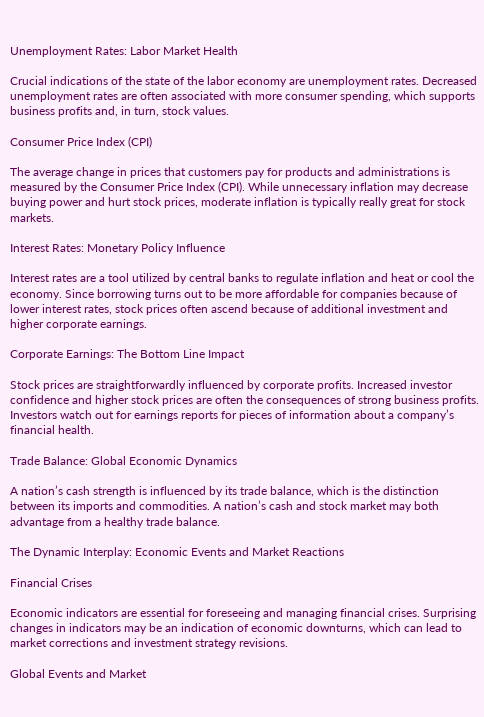Unemployment Rates: Labor Market Health

Crucial indications of the state of the labor economy are unemployment rates. Decreased unemployment rates are often associated with more consumer spending, which supports business profits and, in turn, stock values.

Consumer Price Index (CPI)

The average change in prices that customers pay for products and administrations is measured by the Consumer Price Index (CPI). While unnecessary inflation may decrease buying power and hurt stock prices, moderate inflation is typically really great for stock markets.

Interest Rates: Monetary Policy Influence

Interest rates are a tool utilized by central banks to regulate inflation and heat or cool the economy. Since borrowing turns out to be more affordable for companies because of lower interest rates, stock prices often ascend because of additional investment and higher corporate earnings.

Corporate Earnings: The Bottom Line Impact

Stock prices are straightforwardly influenced by corporate profits. Increased investor confidence and higher stock prices are often the consequences of strong business profits. Investors watch out for earnings reports for pieces of information about a company’s financial health.

Trade Balance: Global Economic Dynamics

A nation’s cash strength is influenced by its trade balance, which is the distinction between its imports and commodities. A nation’s cash and stock market may both advantage from a healthy trade balance.

The Dynamic Interplay: Economic Events and Market Reactions

Financial Crises

Economic indicators are essential for foreseeing and managing financial crises. Surprising changes in indicators may be an indication of economic downturns, which can lead to market corrections and investment strategy revisions.

Global Events and Market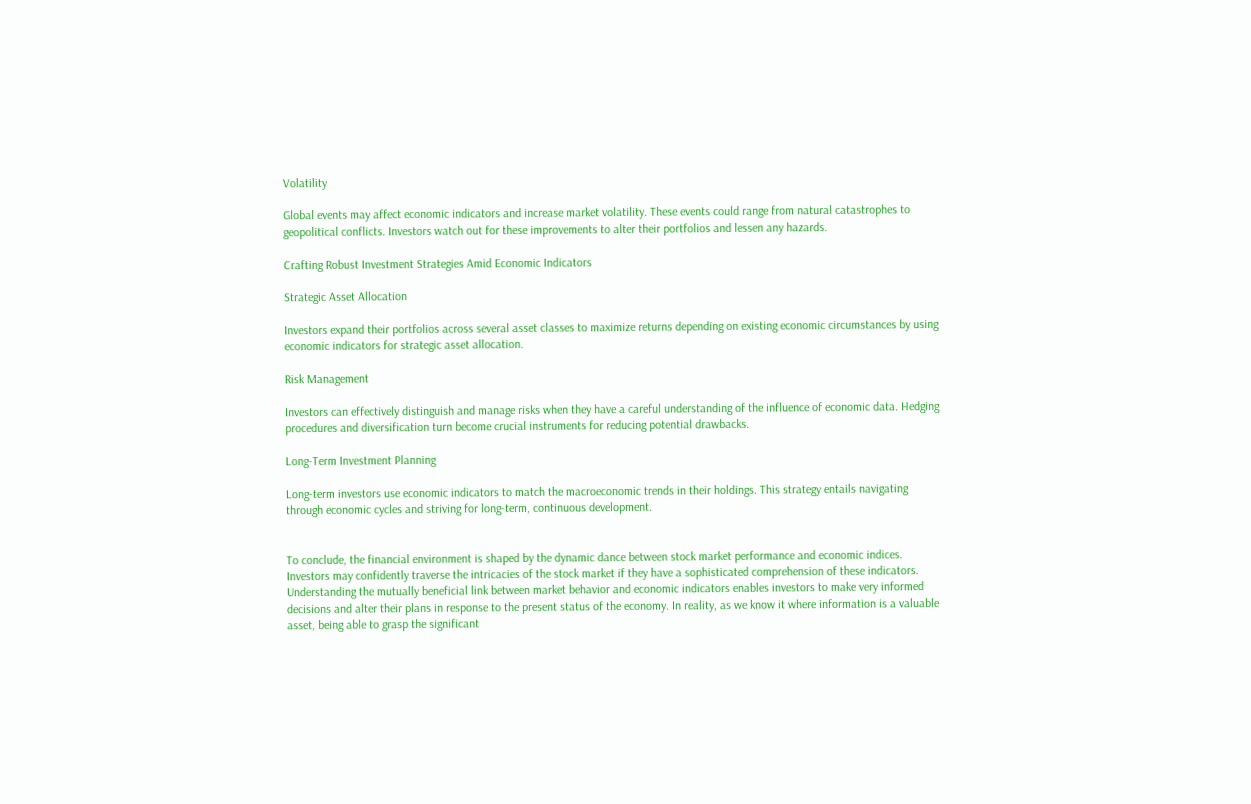Volatility

Global events may affect economic indicators and increase market volatility. These events could range from natural catastrophes to geopolitical conflicts. Investors watch out for these improvements to alter their portfolios and lessen any hazards.

Crafting Robust Investment Strategies Amid Economic Indicators

Strategic Asset Allocation

Investors expand their portfolios across several asset classes to maximize returns depending on existing economic circumstances by using economic indicators for strategic asset allocation.

Risk Management

Investors can effectively distinguish and manage risks when they have a careful understanding of the influence of economic data. Hedging procedures and diversification turn become crucial instruments for reducing potential drawbacks.

Long-Term Investment Planning

Long-term investors use economic indicators to match the macroeconomic trends in their holdings. This strategy entails navigating through economic cycles and striving for long-term, continuous development.


To conclude, the financial environment is shaped by the dynamic dance between stock market performance and economic indices. Investors may confidently traverse the intricacies of the stock market if they have a sophisticated comprehension of these indicators. Understanding the mutually beneficial link between market behavior and economic indicators enables investors to make very informed decisions and alter their plans in response to the present status of the economy. In reality, as we know it where information is a valuable asset, being able to grasp the significant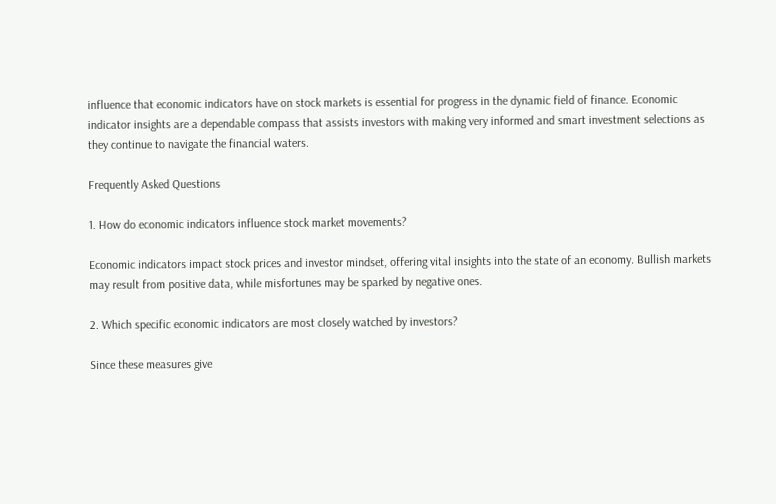influence that economic indicators have on stock markets is essential for progress in the dynamic field of finance. Economic indicator insights are a dependable compass that assists investors with making very informed and smart investment selections as they continue to navigate the financial waters.

Frequently Asked Questions

1. How do economic indicators influence stock market movements?

Economic indicators impact stock prices and investor mindset, offering vital insights into the state of an economy. Bullish markets may result from positive data, while misfortunes may be sparked by negative ones.

2. Which specific economic indicators are most closely watched by investors?

Since these measures give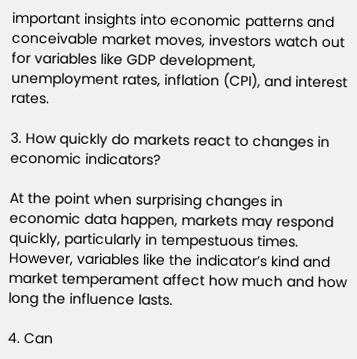important insights into economic patterns and conceivable market moves, investors watch out for variables like GDP development, unemployment rates, inflation (CPI), and interest rates.

3. How quickly do markets react to changes in economic indicators?

At the point when surprising changes in economic data happen, markets may respond quickly, particularly in tempestuous times. However, variables like the indicator’s kind and market temperament affect how much and how long the influence lasts.

4. Can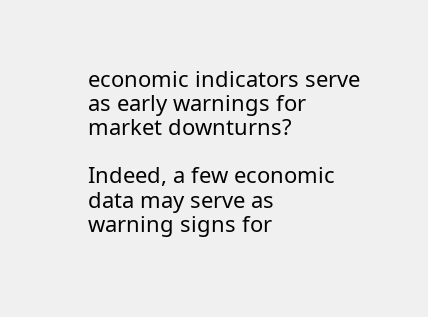economic indicators serve as early warnings for market downturns?

Indeed, a few economic data may serve as warning signs for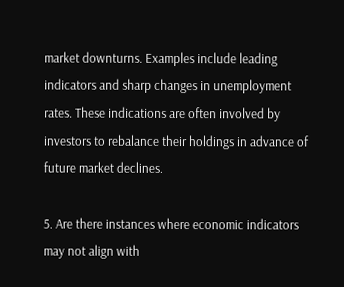market downturns. Examples include leading indicators and sharp changes in unemployment rates. These indications are often involved by investors to rebalance their holdings in advance of future market declines.

5. Are there instances where economic indicators may not align with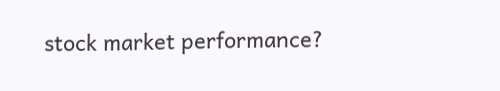stock market performance?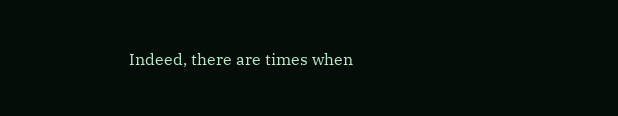Indeed, there are times when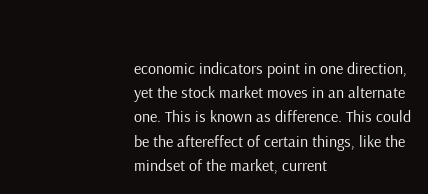economic indicators point in one direction, yet the stock market moves in an alternate one. This is known as difference. This could be the aftereffect of certain things, like the mindset of the market, current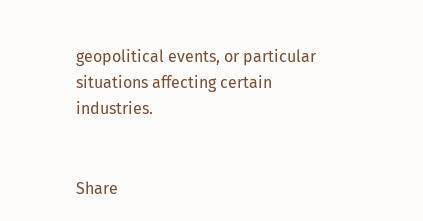geopolitical events, or particular situations affecting certain industries.


Share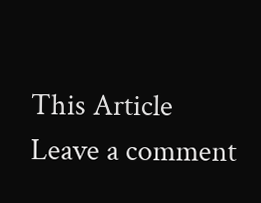This Article
Leave a comment